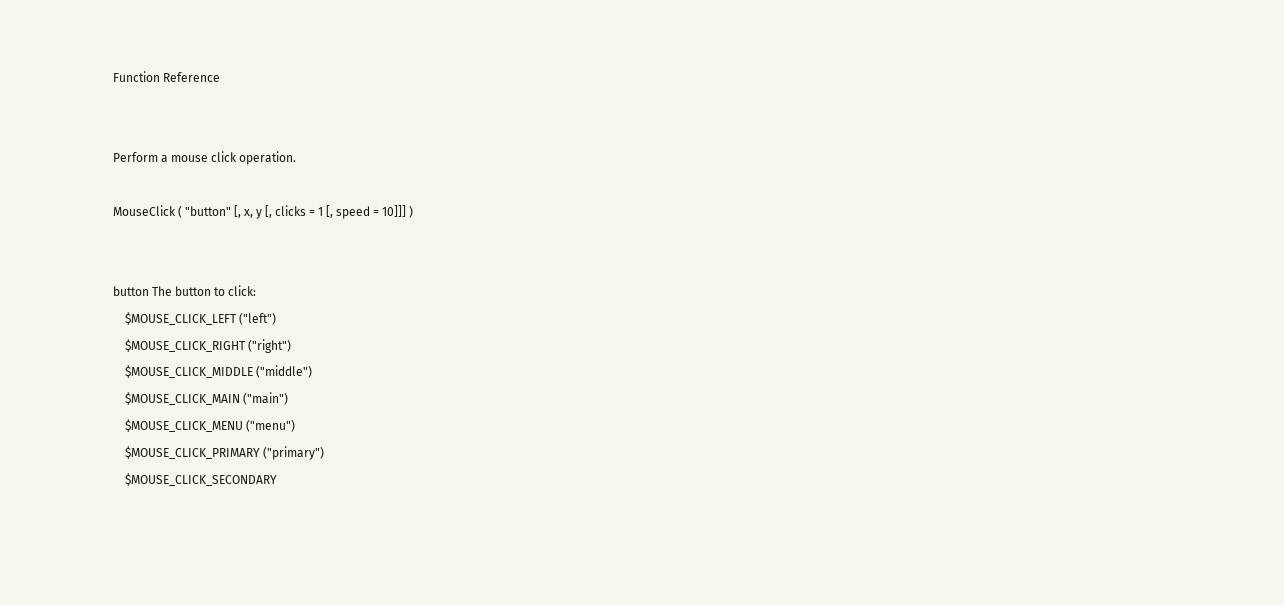Function Reference


Perform a mouse click operation.

MouseClick ( "button" [, x, y [, clicks = 1 [, speed = 10]]] )


button The button to click:
    $MOUSE_CLICK_LEFT ("left")
    $MOUSE_CLICK_RIGHT ("right")
    $MOUSE_CLICK_MIDDLE ("middle")
    $MOUSE_CLICK_MAIN ("main")
    $MOUSE_CLICK_MENU ("menu")
    $MOUSE_CLICK_PRIMARY ("primary")
    $MOUSE_CLICK_SECONDARY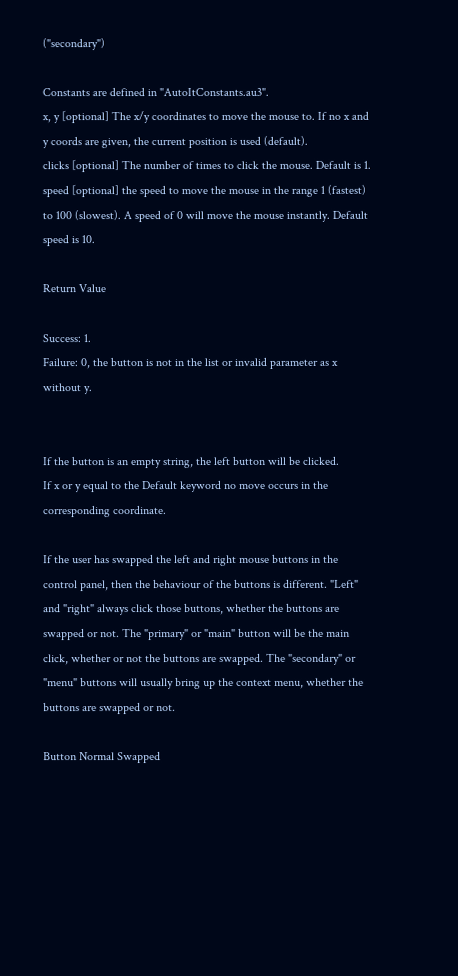("secondary")

Constants are defined in "AutoItConstants.au3".
x, y [optional] The x/y coordinates to move the mouse to. If no x and y coords are given, the current position is used (default).
clicks [optional] The number of times to click the mouse. Default is 1.
speed [optional] the speed to move the mouse in the range 1 (fastest) to 100 (slowest). A speed of 0 will move the mouse instantly. Default speed is 10.

Return Value

Success: 1.
Failure: 0, the button is not in the list or invalid parameter as x without y.


If the button is an empty string, the left button will be clicked.
If x or y equal to the Default keyword no move occurs in the corresponding coordinate.

If the user has swapped the left and right mouse buttons in the control panel, then the behaviour of the buttons is different. "Left" and "right" always click those buttons, whether the buttons are swapped or not. The "primary" or "main" button will be the main click, whether or not the buttons are swapped. The "secondary" or "menu" buttons will usually bring up the context menu, whether the buttons are swapped or not.

Button Normal Swapped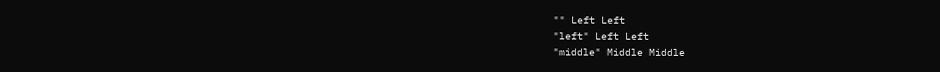"" Left Left
"left" Left Left
"middle" Middle Middle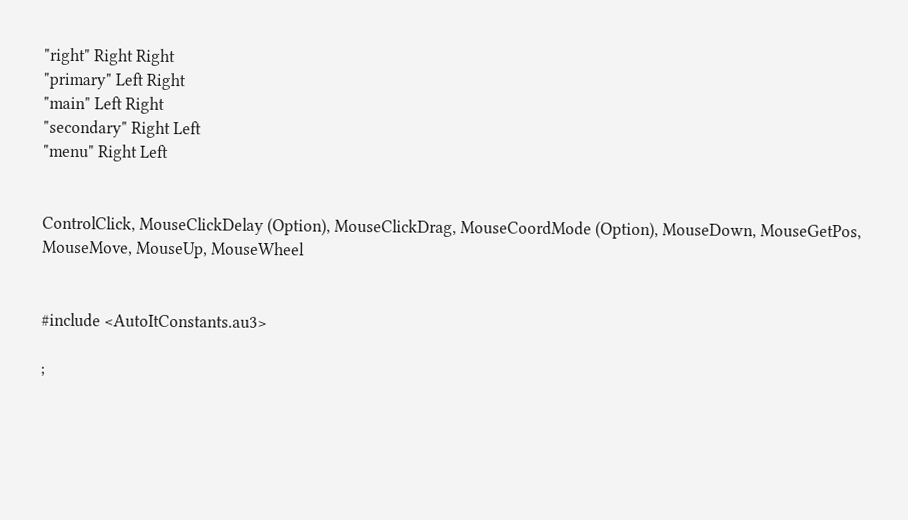"right" Right Right
"primary" Left Right
"main" Left Right
"secondary" Right Left
"menu" Right Left


ControlClick, MouseClickDelay (Option), MouseClickDrag, MouseCoordMode (Option), MouseDown, MouseGetPos, MouseMove, MouseUp, MouseWheel


#include <AutoItConstants.au3>

;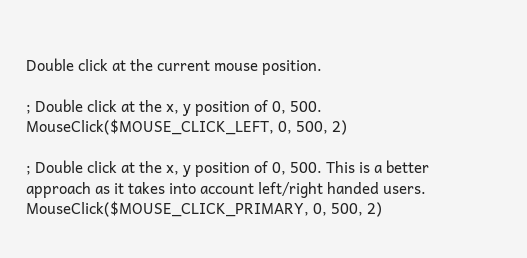Double click at the current mouse position.

; Double click at the x, y position of 0, 500.
MouseClick($MOUSE_CLICK_LEFT, 0, 500, 2)

; Double click at the x, y position of 0, 500. This is a better approach as it takes into account left/right handed users.
MouseClick($MOUSE_CLICK_PRIMARY, 0, 500, 2)